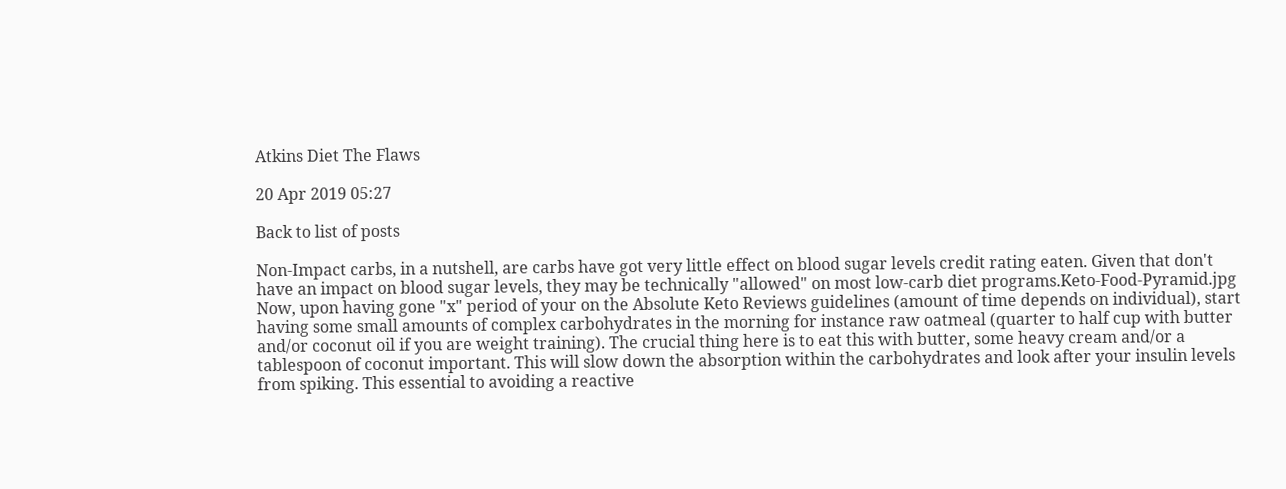Atkins Diet The Flaws

20 Apr 2019 05:27

Back to list of posts

Non-Impact carbs, in a nutshell, are carbs have got very little effect on blood sugar levels credit rating eaten. Given that don't have an impact on blood sugar levels, they may be technically "allowed" on most low-carb diet programs.Keto-Food-Pyramid.jpg Now, upon having gone "x" period of your on the Absolute Keto Reviews guidelines (amount of time depends on individual), start having some small amounts of complex carbohydrates in the morning for instance raw oatmeal (quarter to half cup with butter and/or coconut oil if you are weight training). The crucial thing here is to eat this with butter, some heavy cream and/or a tablespoon of coconut important. This will slow down the absorption within the carbohydrates and look after your insulin levels from spiking. This essential to avoiding a reactive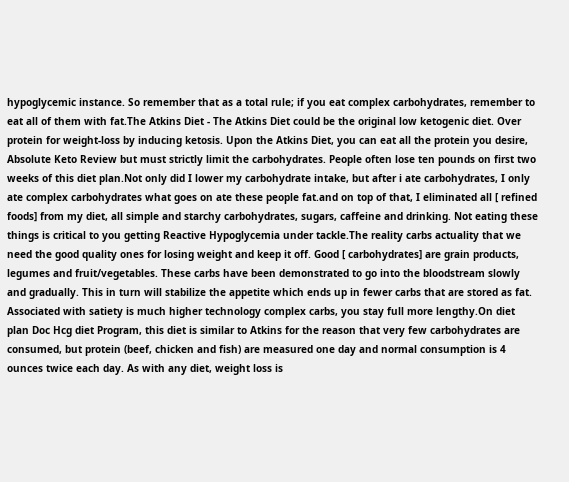hypoglycemic instance. So remember that as a total rule; if you eat complex carbohydrates, remember to eat all of them with fat.The Atkins Diet - The Atkins Diet could be the original low ketogenic diet. Over protein for weight-loss by inducing ketosis. Upon the Atkins Diet, you can eat all the protein you desire, Absolute Keto Review but must strictly limit the carbohydrates. People often lose ten pounds on first two weeks of this diet plan.Not only did I lower my carbohydrate intake, but after i ate carbohydrates, I only ate complex carbohydrates what goes on ate these people fat.and on top of that, I eliminated all [ refined foods] from my diet, all simple and starchy carbohydrates, sugars, caffeine and drinking. Not eating these things is critical to you getting Reactive Hypoglycemia under tackle.The reality carbs actuality that we need the good quality ones for losing weight and keep it off. Good [ carbohydrates] are grain products, legumes and fruit/vegetables. These carbs have been demonstrated to go into the bloodstream slowly and gradually. This in turn will stabilize the appetite which ends up in fewer carbs that are stored as fat. Associated with satiety is much higher technology complex carbs, you stay full more lengthy.On diet plan Doc Hcg diet Program, this diet is similar to Atkins for the reason that very few carbohydrates are consumed, but protein (beef, chicken and fish) are measured one day and normal consumption is 4 ounces twice each day. As with any diet, weight loss is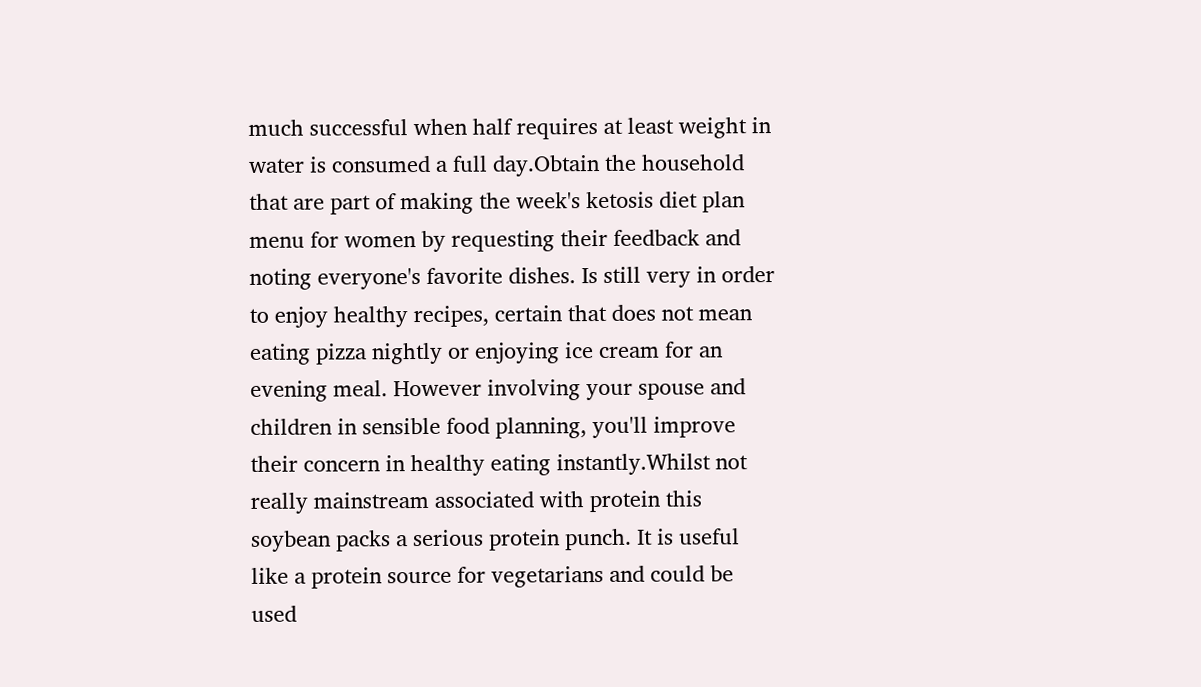much successful when half requires at least weight in water is consumed a full day.Obtain the household that are part of making the week's ketosis diet plan menu for women by requesting their feedback and noting everyone's favorite dishes. Is still very in order to enjoy healthy recipes, certain that does not mean eating pizza nightly or enjoying ice cream for an evening meal. However involving your spouse and children in sensible food planning, you'll improve their concern in healthy eating instantly.Whilst not really mainstream associated with protein this soybean packs a serious protein punch. It is useful like a protein source for vegetarians and could be used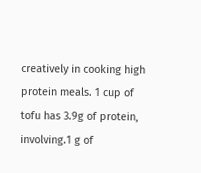creatively in cooking high protein meals. 1 cup of tofu has 3.9g of protein, involving.1 g of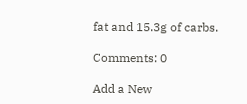fat and 15.3g of carbs.

Comments: 0

Add a New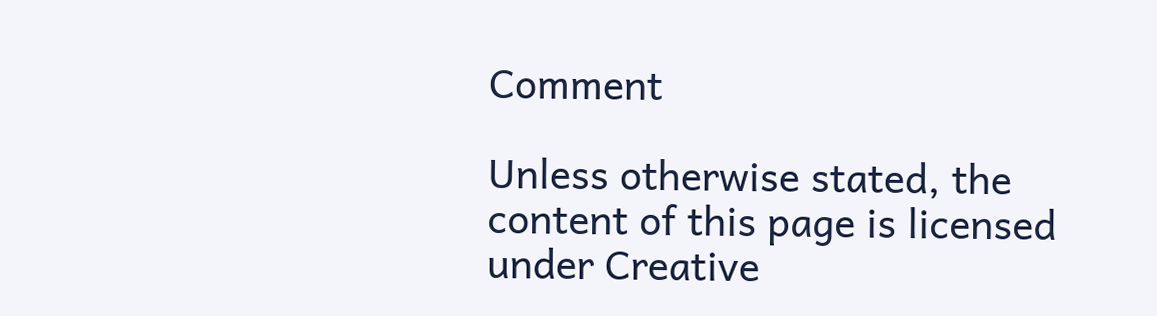Comment

Unless otherwise stated, the content of this page is licensed under Creative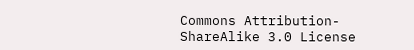Commons Attribution-ShareAlike 3.0 License